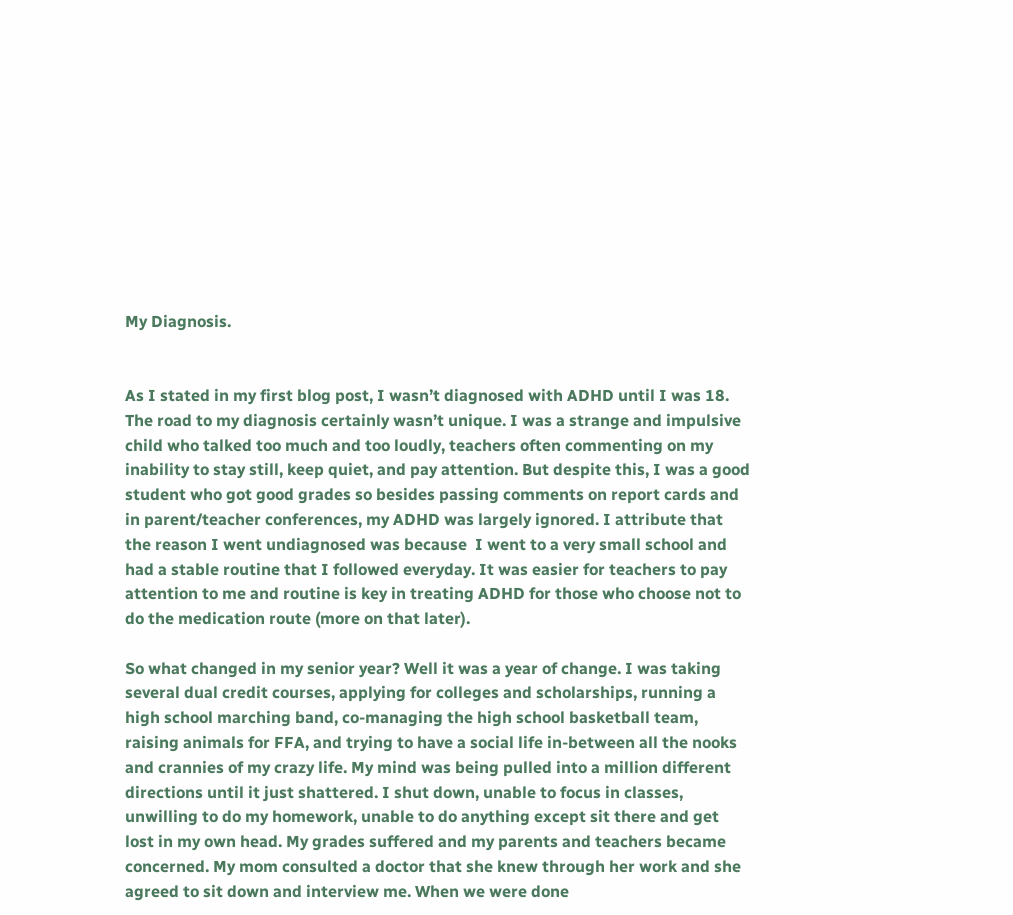My Diagnosis.


As I stated in my first blog post, I wasn’t diagnosed with ADHD until I was 18. The road to my diagnosis certainly wasn’t unique. I was a strange and impulsive child who talked too much and too loudly, teachers often commenting on my inability to stay still, keep quiet, and pay attention. But despite this, I was a good student who got good grades so besides passing comments on report cards and in parent/teacher conferences, my ADHD was largely ignored. I attribute that the reason I went undiagnosed was because  I went to a very small school and had a stable routine that I followed everyday. It was easier for teachers to pay attention to me and routine is key in treating ADHD for those who choose not to do the medication route (more on that later).

So what changed in my senior year? Well it was a year of change. I was taking several dual credit courses, applying for colleges and scholarships, running a high school marching band, co-managing the high school basketball team, raising animals for FFA, and trying to have a social life in-between all the nooks and crannies of my crazy life. My mind was being pulled into a million different directions until it just shattered. I shut down, unable to focus in classes, unwilling to do my homework, unable to do anything except sit there and get lost in my own head. My grades suffered and my parents and teachers became concerned. My mom consulted a doctor that she knew through her work and she agreed to sit down and interview me. When we were done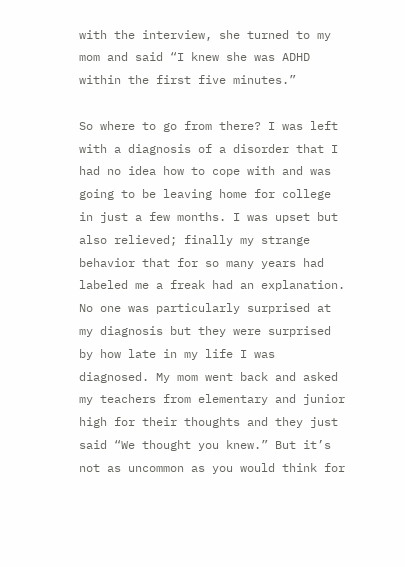with the interview, she turned to my mom and said “I knew she was ADHD within the first five minutes.”

So where to go from there? I was left with a diagnosis of a disorder that I had no idea how to cope with and was going to be leaving home for college in just a few months. I was upset but also relieved; finally my strange behavior that for so many years had labeled me a freak had an explanation. No one was particularly surprised at my diagnosis but they were surprised by how late in my life I was diagnosed. My mom went back and asked my teachers from elementary and junior high for their thoughts and they just said “We thought you knew.” But it’s not as uncommon as you would think for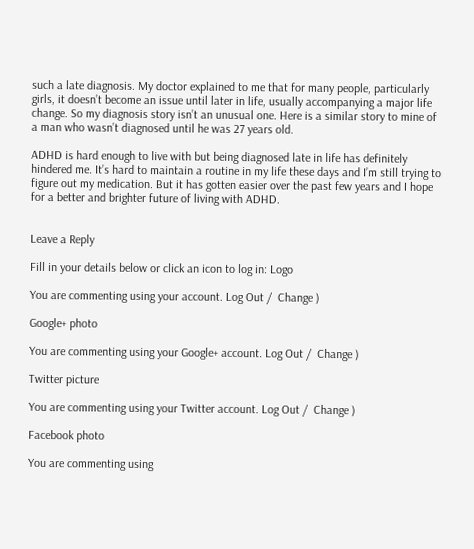such a late diagnosis. My doctor explained to me that for many people, particularly girls, it doesn’t become an issue until later in life, usually accompanying a major life change. So my diagnosis story isn’t an unusual one. Here is a similar story to mine of a man who wasn’t diagnosed until he was 27 years old.

ADHD is hard enough to live with but being diagnosed late in life has definitely hindered me. It’s hard to maintain a routine in my life these days and I’m still trying to figure out my medication. But it has gotten easier over the past few years and I hope for a better and brighter future of living with ADHD.


Leave a Reply

Fill in your details below or click an icon to log in: Logo

You are commenting using your account. Log Out /  Change )

Google+ photo

You are commenting using your Google+ account. Log Out /  Change )

Twitter picture

You are commenting using your Twitter account. Log Out /  Change )

Facebook photo

You are commenting using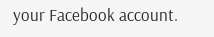your Facebook account.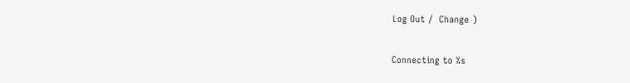Log Out /  Change )


Connecting to %s